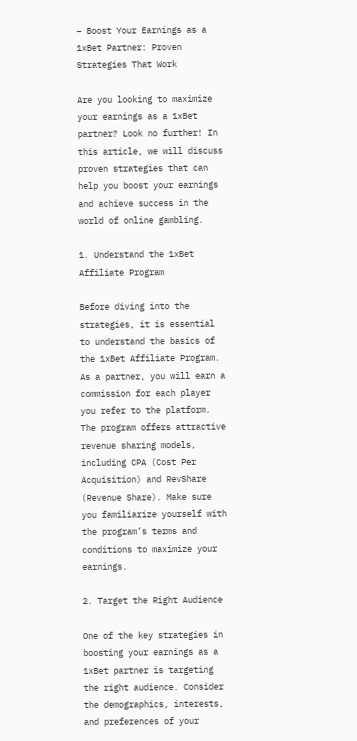– Boost Your Earnings as a 1xBet Partner: Proven Strategies That Work

Are you looking to maximize your earnings as a 1xBet partner? Look no further! In this article, we will discuss proven strategies that can help you boost your earnings and achieve success in the world of online gambling.

1. Understand the 1xBet Affiliate Program

Before diving into the strategies, it is essential to understand the basics of the 1xBet Affiliate Program. As a partner, you will earn a commission for each player you refer to the platform. The program offers attractive revenue sharing models, including CPA (Cost Per Acquisition) and RevShare (Revenue Share). Make sure you familiarize yourself with the program’s terms and conditions to maximize your earnings.

2. Target the Right Audience

One of the key strategies in boosting your earnings as a 1xBet partner is targeting the right audience. Consider the demographics, interests, and preferences of your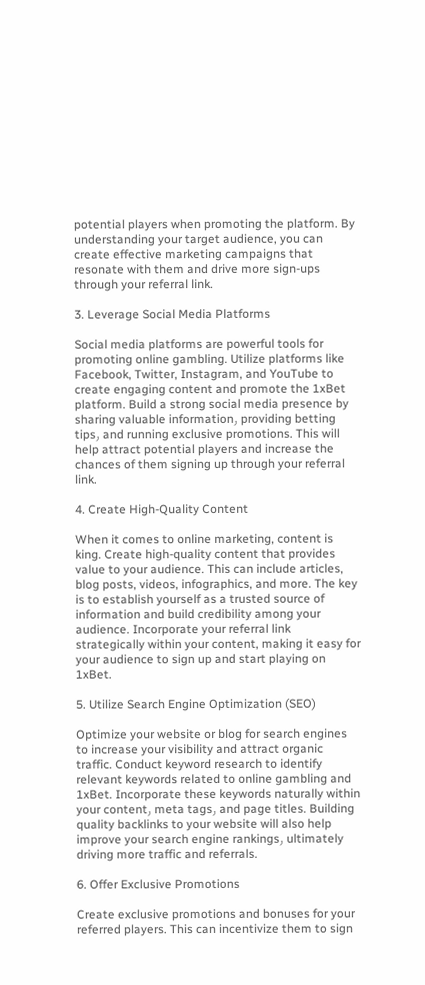potential players when promoting the platform. By understanding your target audience, you can create effective marketing campaigns that resonate with them and drive more sign-ups through your referral link.

3. Leverage Social Media Platforms

Social media platforms are powerful tools for promoting online gambling. Utilize platforms like Facebook, Twitter, Instagram, and YouTube to create engaging content and promote the 1xBet platform. Build a strong social media presence by sharing valuable information٫ providing betting tips٫ and running exclusive promotions. This will help attract potential players and increase the chances of them signing up through your referral link.

4. Create High-Quality Content

When it comes to online marketing, content is king. Create high-quality content that provides value to your audience. This can include articles, blog posts, videos, infographics, and more. The key is to establish yourself as a trusted source of information and build credibility among your audience. Incorporate your referral link strategically within your content, making it easy for your audience to sign up and start playing on 1xBet.

5. Utilize Search Engine Optimization (SEO)

Optimize your website or blog for search engines to increase your visibility and attract organic traffic. Conduct keyword research to identify relevant keywords related to online gambling and 1xBet. Incorporate these keywords naturally within your content٫ meta tags٫ and page titles. Building quality backlinks to your website will also help improve your search engine rankings٫ ultimately driving more traffic and referrals.

6. Offer Exclusive Promotions

Create exclusive promotions and bonuses for your referred players. This can incentivize them to sign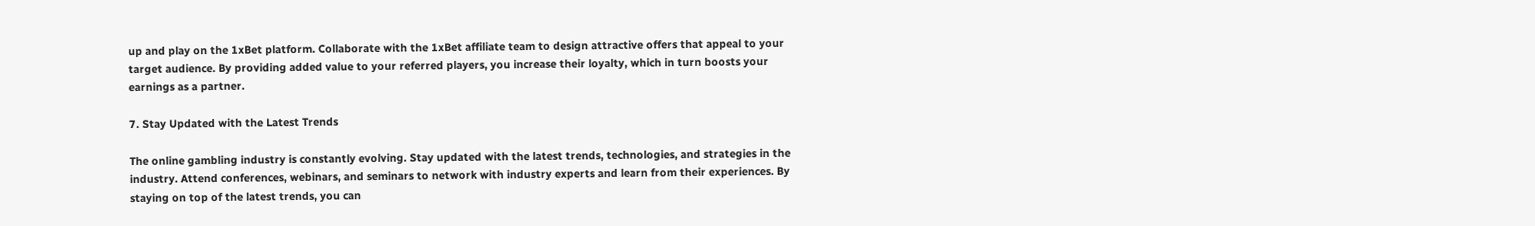up and play on the 1xBet platform. Collaborate with the 1xBet affiliate team to design attractive offers that appeal to your target audience. By providing added value to your referred players, you increase their loyalty, which in turn boosts your earnings as a partner.

7. Stay Updated with the Latest Trends

The online gambling industry is constantly evolving. Stay updated with the latest trends, technologies, and strategies in the industry. Attend conferences, webinars, and seminars to network with industry experts and learn from their experiences. By staying on top of the latest trends, you can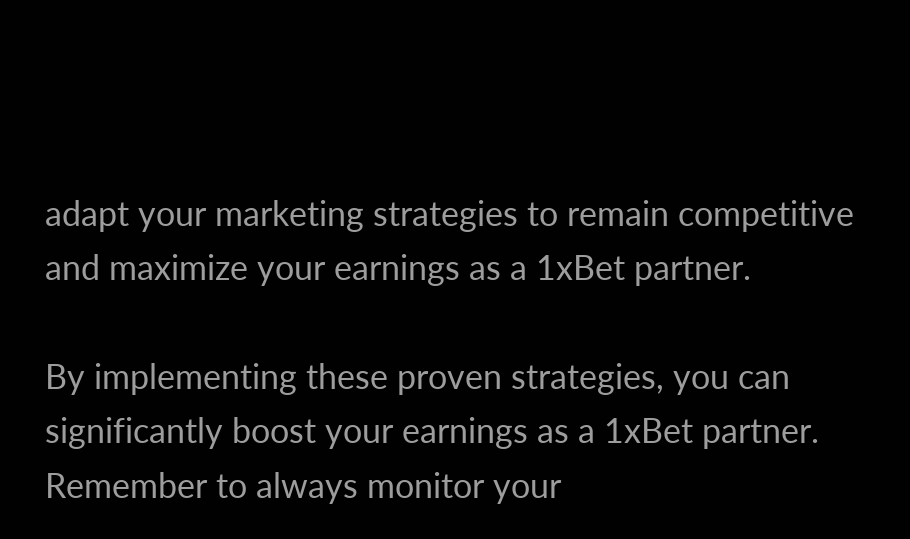adapt your marketing strategies to remain competitive and maximize your earnings as a 1xBet partner.

By implementing these proven strategies, you can significantly boost your earnings as a 1xBet partner. Remember to always monitor your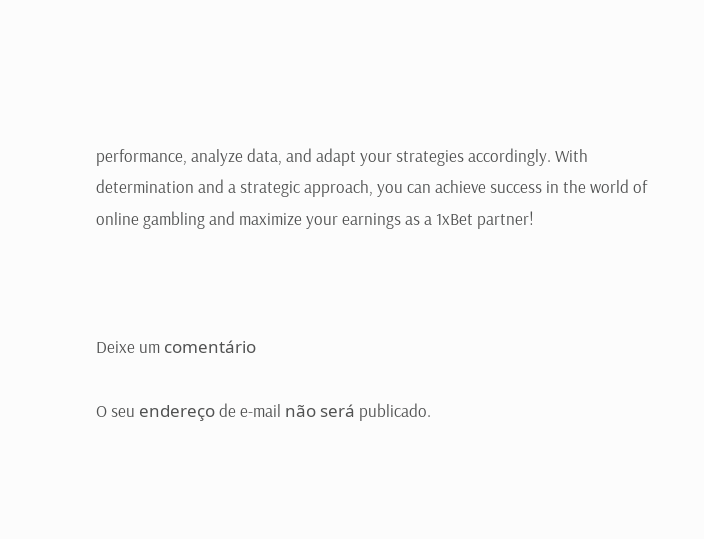performance, analyze data, and adapt your strategies accordingly. With determination and a strategic approach, you can achieve success in the world of online gambling and maximize your earnings as a 1xBet partner!



Deixe um comentário

O seu endereço de e-mail não será publicado.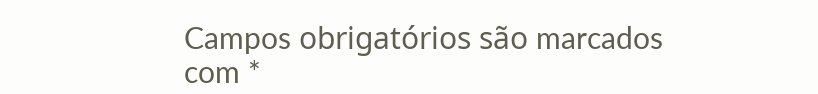Campos obrigatórios são marcados com *